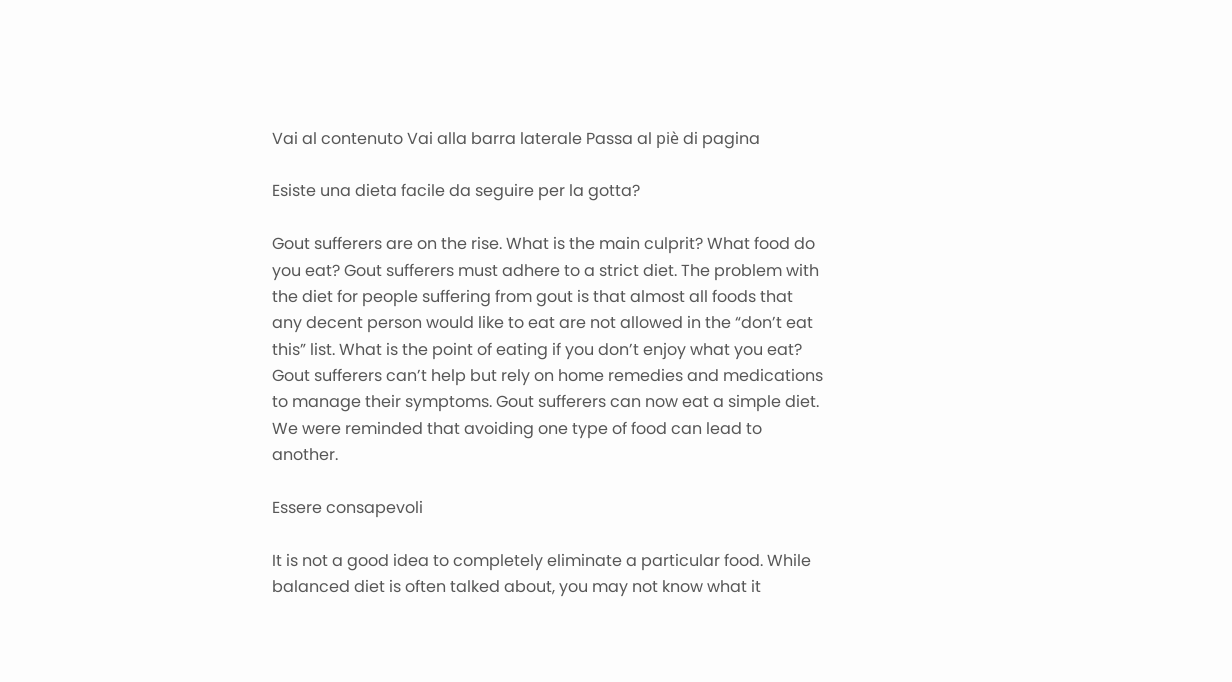Vai al contenuto Vai alla barra laterale Passa al piè di pagina

Esiste una dieta facile da seguire per la gotta?

Gout sufferers are on the rise. What is the main culprit? What food do you eat? Gout sufferers must adhere to a strict diet. The problem with the diet for people suffering from gout is that almost all foods that any decent person would like to eat are not allowed in the “don’t eat this” list. What is the point of eating if you don’t enjoy what you eat? Gout sufferers can’t help but rely on home remedies and medications to manage their symptoms. Gout sufferers can now eat a simple diet. We were reminded that avoiding one type of food can lead to another.

Essere consapevoli

It is not a good idea to completely eliminate a particular food. While balanced diet is often talked about, you may not know what it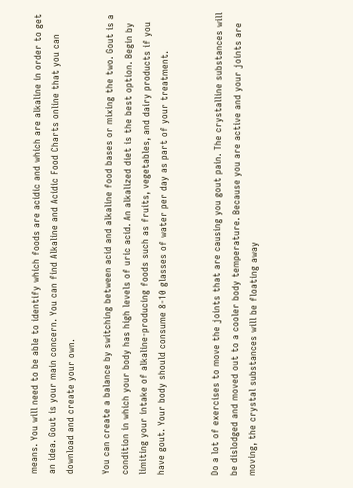means. You will need to be able to identify which foods are acidic and which are alkaline in order to get an idea. Gout is your main concern. You can find Alkaline and Acidic Food Charts online that you can download and create your own.

You can create a balance by switching between acid and alkaline food bases or mixing the two. Gout is a condition in which your body has high levels of uric acid. An alkalized diet is the best option. Begin by limiting your intake of alkaline-producing foods such as fruits, vegetables, and dairy products if you have gout. Your body should consume 8-10 glasses of water per day as part of your treatment.


Do a lot of exercises to move the joints that are causing you gout pain. The crystalline substances will be dislodged and moved out to a cooler body temperature. Because you are active and your joints are moving, the crystal substances will be floating away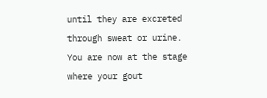until they are excreted through sweat or urine. You are now at the stage where your gout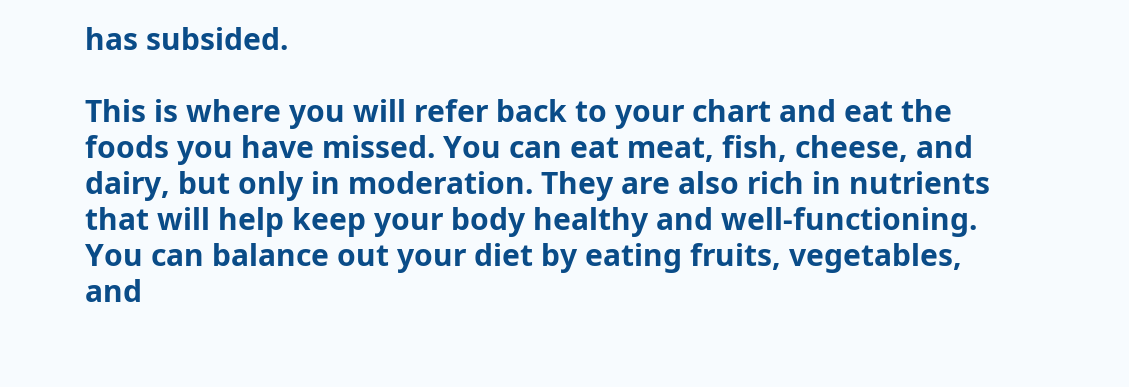has subsided.

This is where you will refer back to your chart and eat the foods you have missed. You can eat meat, fish, cheese, and dairy, but only in moderation. They are also rich in nutrients that will help keep your body healthy and well-functioning. You can balance out your diet by eating fruits, vegetables, and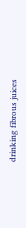drinking fibrous juices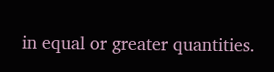in equal or greater quantities.